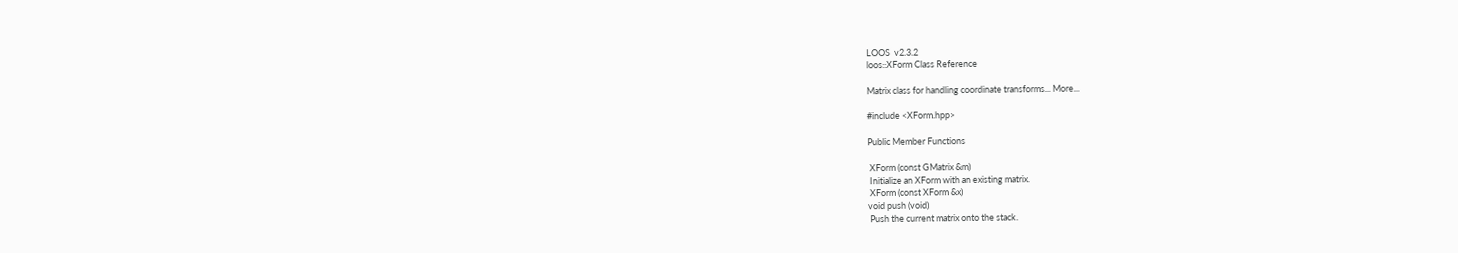LOOS  v2.3.2
loos::XForm Class Reference

Matrix class for handling coordinate transforms... More...

#include <XForm.hpp>

Public Member Functions

 XForm (const GMatrix &m)
 Initialize an XForm with an existing matrix.
 XForm (const XForm &x)
void push (void)
 Push the current matrix onto the stack.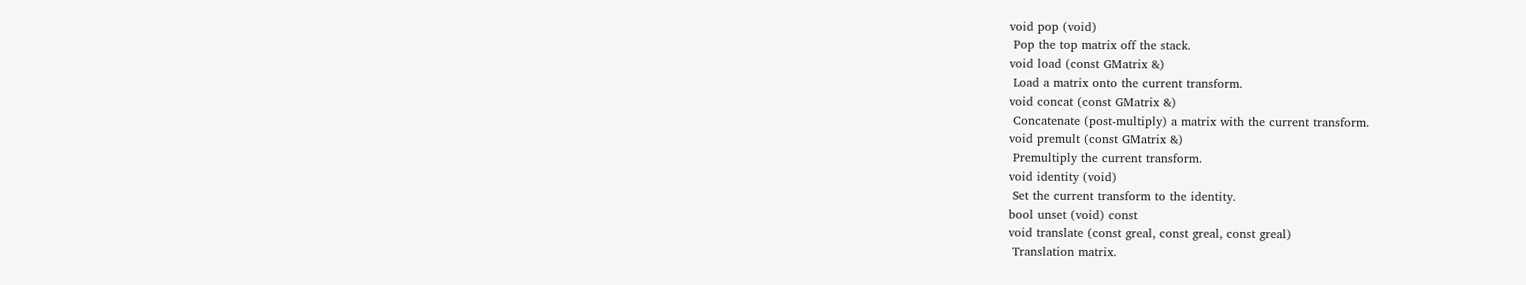void pop (void)
 Pop the top matrix off the stack.
void load (const GMatrix &)
 Load a matrix onto the current transform.
void concat (const GMatrix &)
 Concatenate (post-multiply) a matrix with the current transform.
void premult (const GMatrix &)
 Premultiply the current transform.
void identity (void)
 Set the current transform to the identity.
bool unset (void) const
void translate (const greal, const greal, const greal)
 Translation matrix.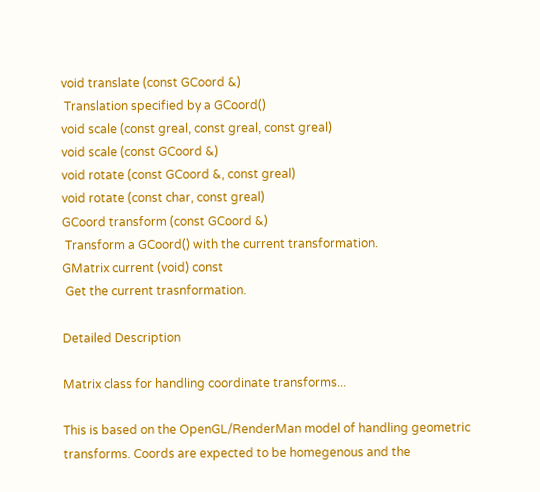void translate (const GCoord &)
 Translation specified by a GCoord()
void scale (const greal, const greal, const greal)
void scale (const GCoord &)
void rotate (const GCoord &, const greal)
void rotate (const char, const greal)
GCoord transform (const GCoord &)
 Transform a GCoord() with the current transformation.
GMatrix current (void) const
 Get the current trasnformation.

Detailed Description

Matrix class for handling coordinate transforms...

This is based on the OpenGL/RenderMan model of handling geometric transforms. Coords are expected to be homegenous and the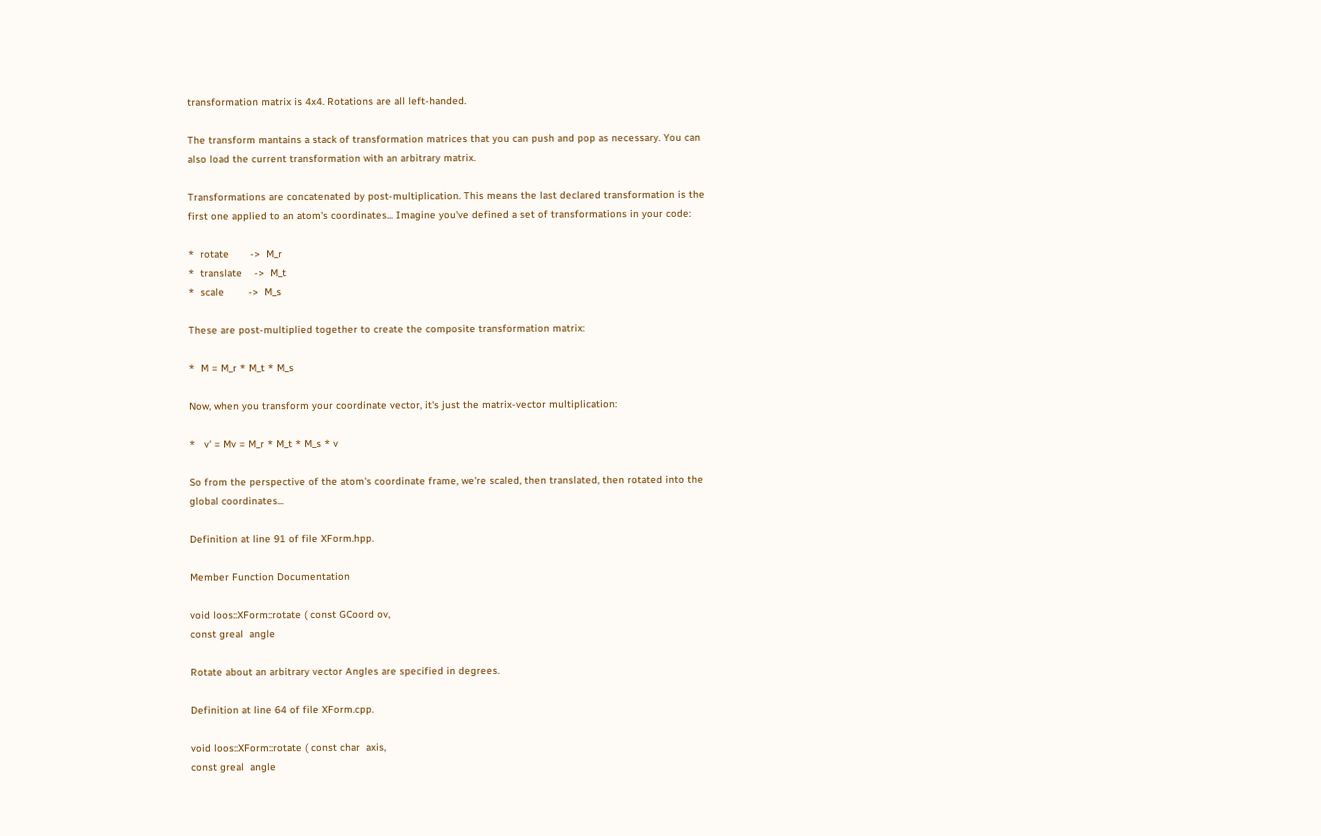transformation matrix is 4x4. Rotations are all left-handed.

The transform mantains a stack of transformation matrices that you can push and pop as necessary. You can also load the current transformation with an arbitrary matrix.

Transformations are concatenated by post-multiplication. This means the last declared transformation is the first one applied to an atom's coordinates... Imagine you've defined a set of transformations in your code:

*  rotate       ->  M_r
*  translate    ->  M_t
*  scale        ->  M_s

These are post-multiplied together to create the composite transformation matrix:

*  M = M_r * M_t * M_s

Now, when you transform your coordinate vector, it's just the matrix-vector multiplication:

*   v' = Mv = M_r * M_t * M_s * v

So from the perspective of the atom's coordinate frame, we're scaled, then translated, then rotated into the global coordinates...

Definition at line 91 of file XForm.hpp.

Member Function Documentation

void loos::XForm::rotate ( const GCoord ov,
const greal  angle

Rotate about an arbitrary vector Angles are specified in degrees.

Definition at line 64 of file XForm.cpp.

void loos::XForm::rotate ( const char  axis,
const greal  angle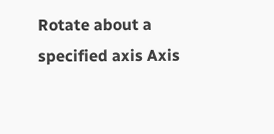Rotate about a specified axis Axis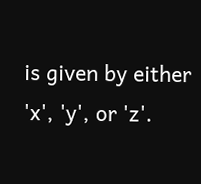is given by either 'x', 'y', or 'z'.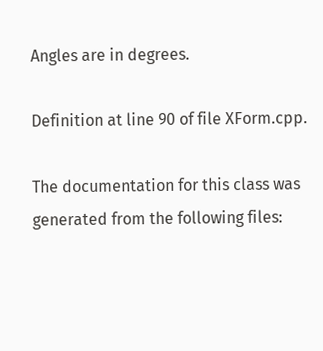Angles are in degrees.

Definition at line 90 of file XForm.cpp.

The documentation for this class was generated from the following files: